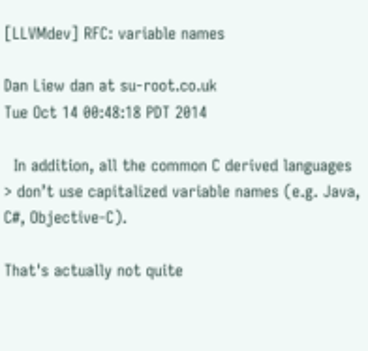[LLVMdev] RFC: variable names

Dan Liew dan at su-root.co.uk
Tue Oct 14 00:48:18 PDT 2014

  In addition, all the common C derived languages
> don’t use capitalized variable names (e.g. Java, C#, Objective-C).

That's actually not quite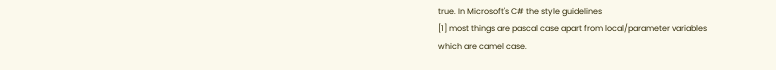true. In Microsoft's C# the style guidelines
[1] most things are pascal case apart from local/parameter variables
which are camel case.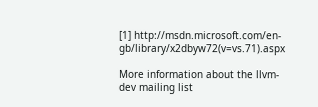[1] http://msdn.microsoft.com/en-gb/library/x2dbyw72(v=vs.71).aspx

More information about the llvm-dev mailing list